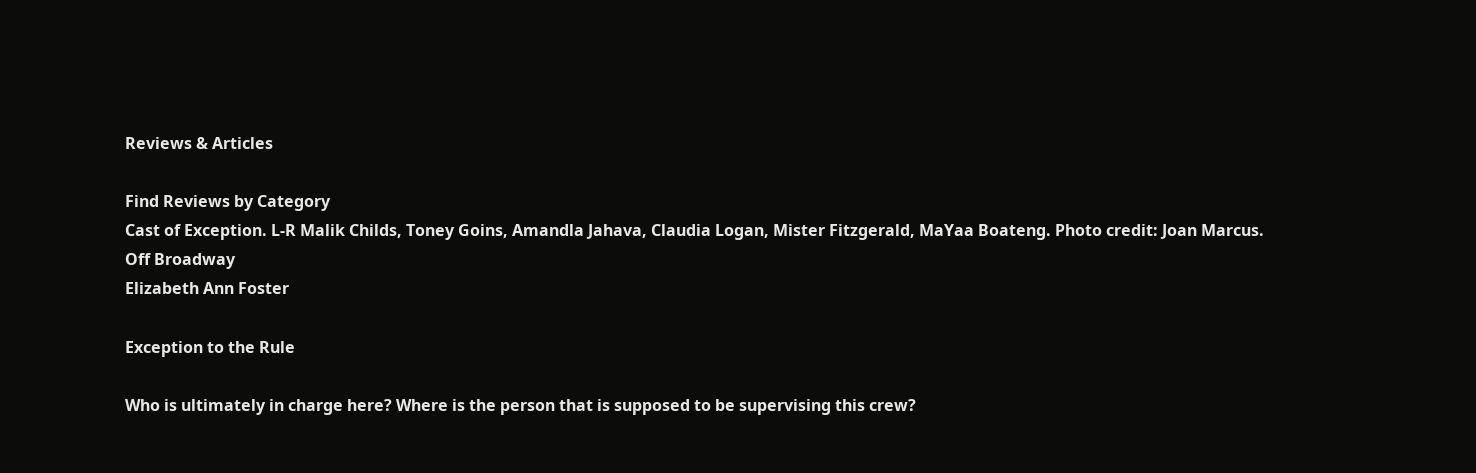Reviews & Articles

Find Reviews by Category
Cast of Exception. L-R Malik Childs, Toney Goins, Amandla Jahava, Claudia Logan, Mister Fitzgerald, MaYaa Boateng. Photo credit: Joan Marcus.
Off Broadway
Elizabeth Ann Foster

Exception to the Rule

Who is ultimately in charge here? Where is the person that is supposed to be supervising this crew?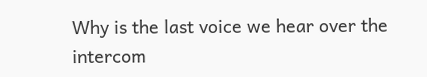Why is the last voice we hear over the intercom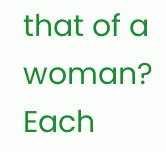that of a woman? Each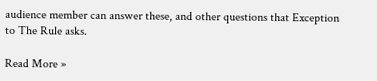audience member can answer these, and other questions that Exception to The Rule asks.

Read More »